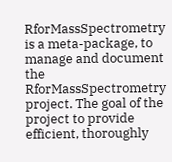RforMassSpectrometry is a meta-package, to manage and document the RforMassSpectrometry project. The goal of the project to provide efficient, thoroughly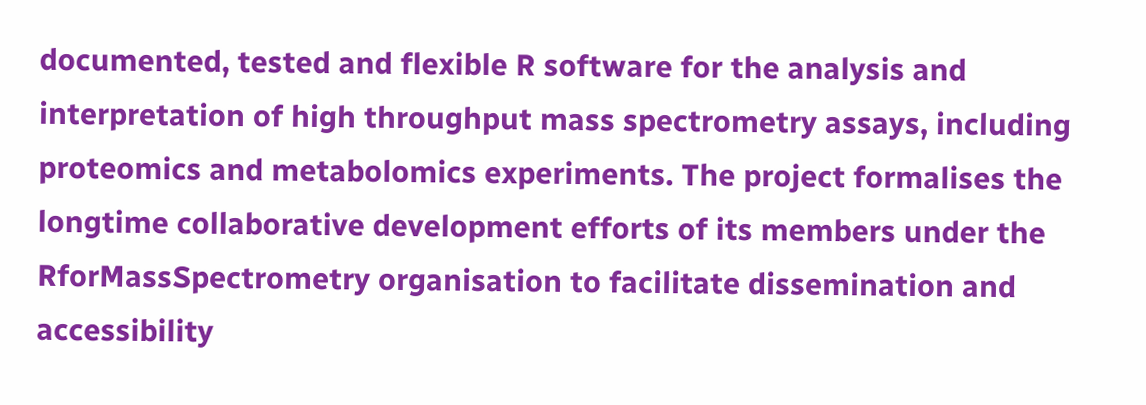documented, tested and flexible R software for the analysis and interpretation of high throughput mass spectrometry assays, including proteomics and metabolomics experiments. The project formalises the longtime collaborative development efforts of its members under the RforMassSpectrometry organisation to facilitate dissemination and accessibility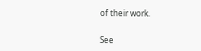of their work.


See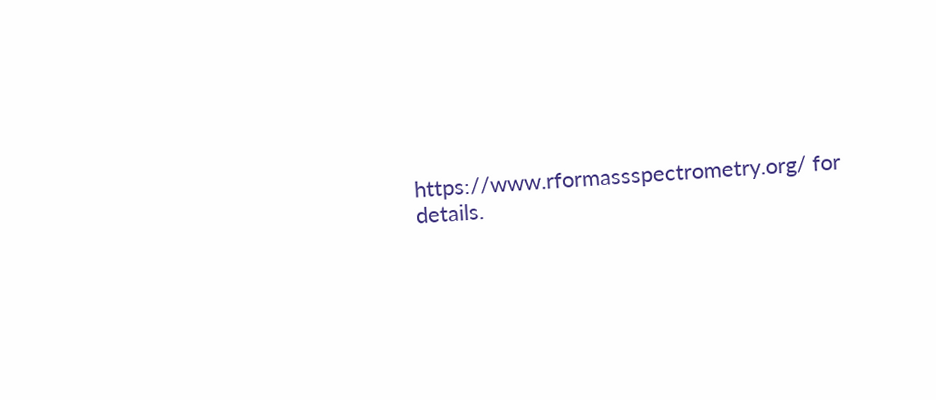https://www.rformassspectrometry.org/ for details.